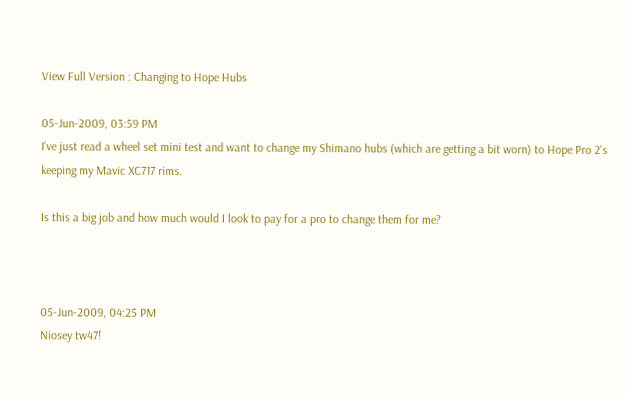View Full Version : Changing to Hope Hubs

05-Jun-2009, 03:59 PM
I've just read a wheel set mini test and want to change my Shimano hubs (which are getting a bit worn) to Hope Pro 2's keeping my Mavic XC717 rims.

Is this a big job and how much would I look to pay for a pro to change them for me?



05-Jun-2009, 04:25 PM
Niosey tw47!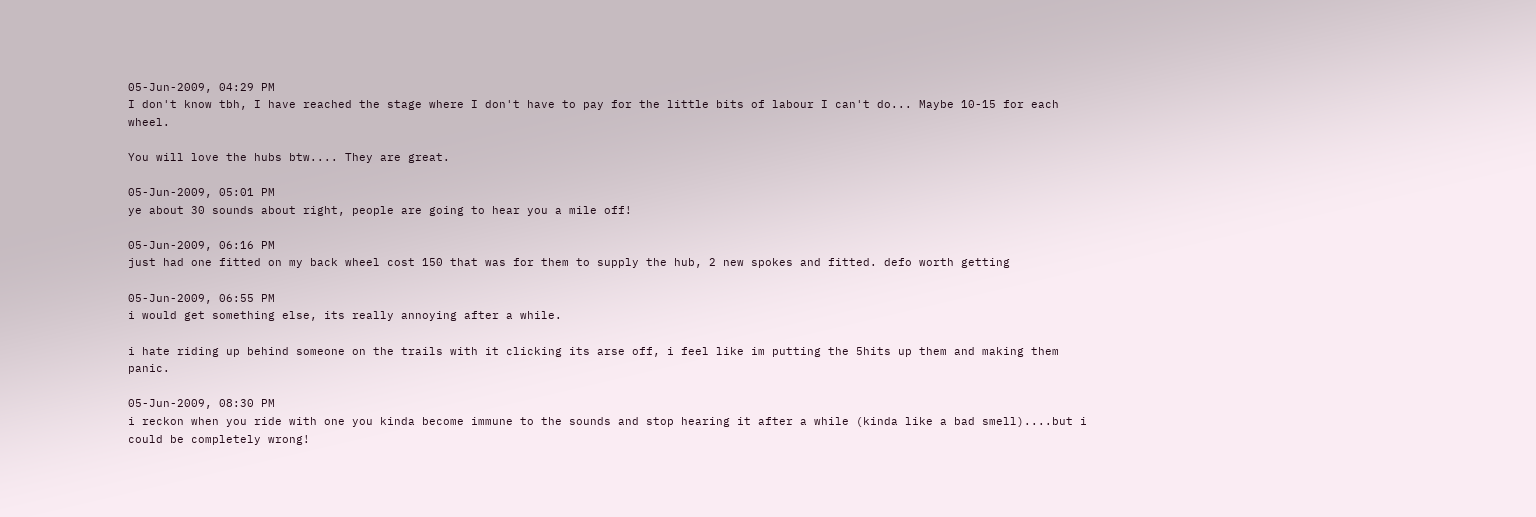05-Jun-2009, 04:29 PM
I don't know tbh, I have reached the stage where I don't have to pay for the little bits of labour I can't do... Maybe 10-15 for each wheel.

You will love the hubs btw.... They are great.

05-Jun-2009, 05:01 PM
ye about 30 sounds about right, people are going to hear you a mile off!

05-Jun-2009, 06:16 PM
just had one fitted on my back wheel cost 150 that was for them to supply the hub, 2 new spokes and fitted. defo worth getting

05-Jun-2009, 06:55 PM
i would get something else, its really annoying after a while.

i hate riding up behind someone on the trails with it clicking its arse off, i feel like im putting the 5hits up them and making them panic.

05-Jun-2009, 08:30 PM
i reckon when you ride with one you kinda become immune to the sounds and stop hearing it after a while (kinda like a bad smell)....but i could be completely wrong!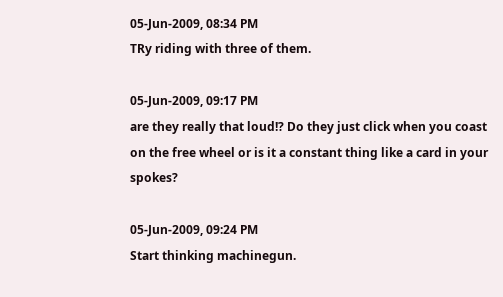05-Jun-2009, 08:34 PM
TRy riding with three of them.

05-Jun-2009, 09:17 PM
are they really that loud!? Do they just click when you coast on the free wheel or is it a constant thing like a card in your spokes?

05-Jun-2009, 09:24 PM
Start thinking machinegun.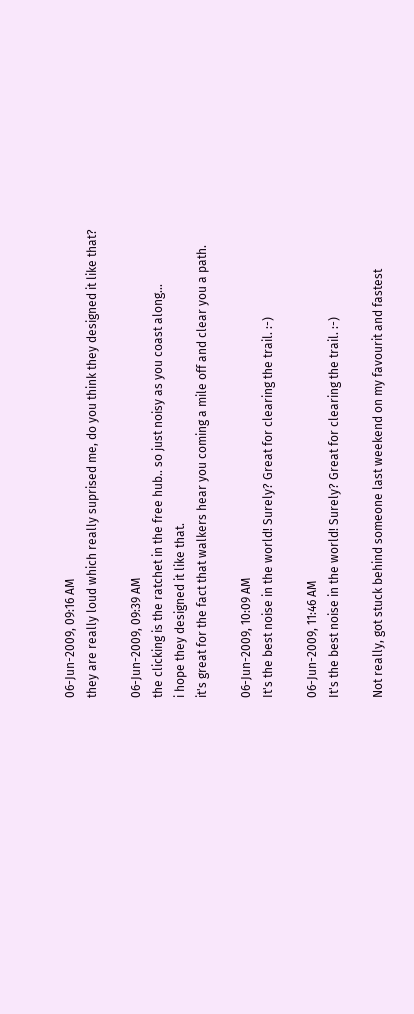06-Jun-2009, 09:16 AM
they are really loud which really suprised me, do you think they designed it like that?

06-Jun-2009, 09:39 AM
the clicking is the ratchet in the free hub.. so just noisy as you coast along...
i hope they designed it like that.
it's great for the fact that walkers hear you coming a mile off and clear you a path.

06-Jun-2009, 10:09 AM
It's the best noise in the world! Surely? Great for clearing the trail. :-)

06-Jun-2009, 11:46 AM
It's the best noise in the world! Surely? Great for clearing the trail. :-)

Not really, got stuck behind someone last weekend on my favourit and fastest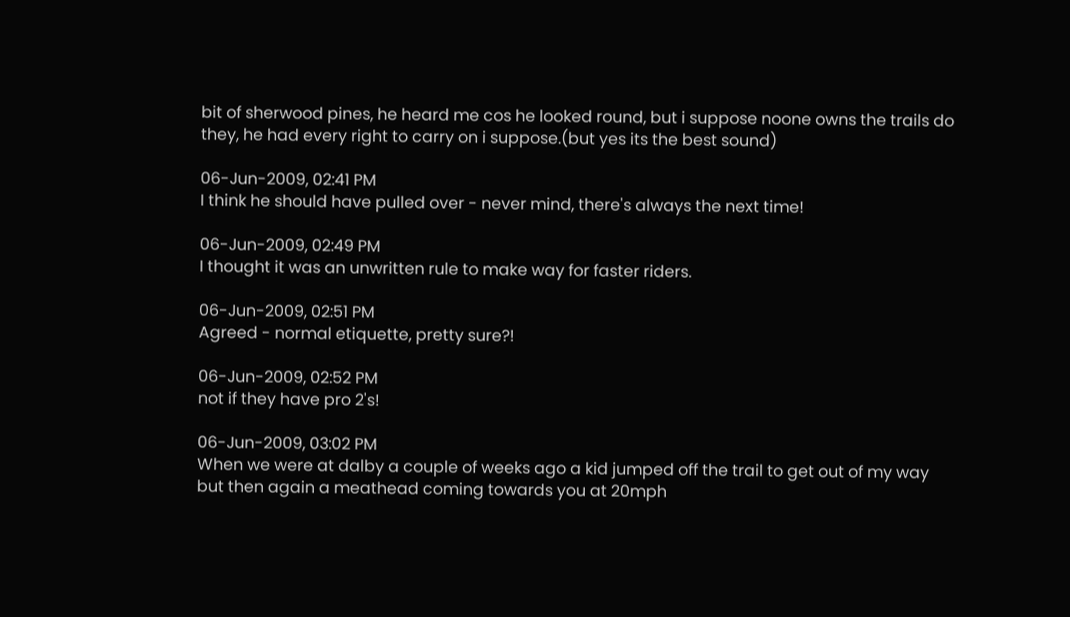bit of sherwood pines, he heard me cos he looked round, but i suppose noone owns the trails do they, he had every right to carry on i suppose.(but yes its the best sound)

06-Jun-2009, 02:41 PM
I think he should have pulled over - never mind, there's always the next time!

06-Jun-2009, 02:49 PM
I thought it was an unwritten rule to make way for faster riders.

06-Jun-2009, 02:51 PM
Agreed - normal etiquette, pretty sure?!

06-Jun-2009, 02:52 PM
not if they have pro 2's!

06-Jun-2009, 03:02 PM
When we were at dalby a couple of weeks ago a kid jumped off the trail to get out of my way but then again a meathead coming towards you at 20mph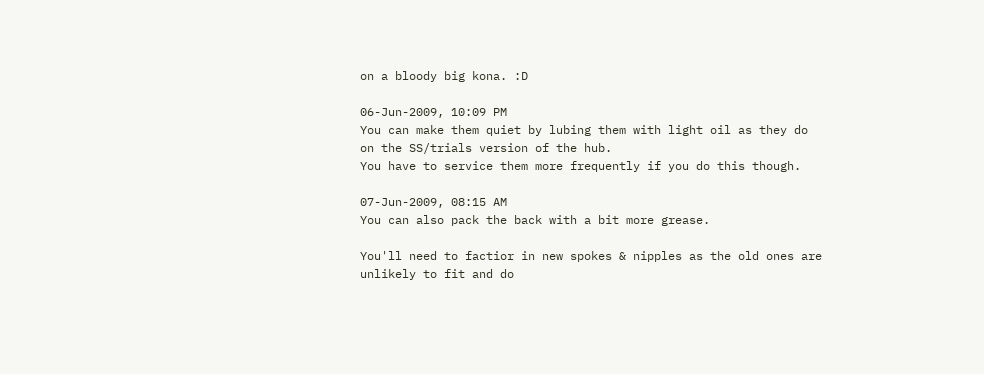on a bloody big kona. :D

06-Jun-2009, 10:09 PM
You can make them quiet by lubing them with light oil as they do on the SS/trials version of the hub.
You have to service them more frequently if you do this though.

07-Jun-2009, 08:15 AM
You can also pack the back with a bit more grease.

You'll need to factior in new spokes & nipples as the old ones are unlikely to fit and do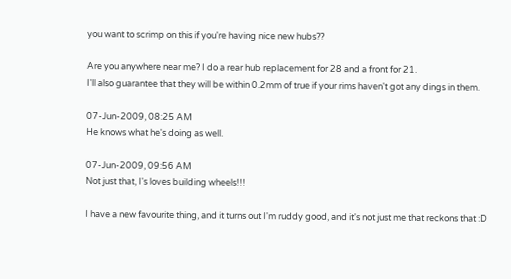you want to scrimp on this if you're having nice new hubs??

Are you anywhere near me? I do a rear hub replacement for 28 and a front for 21.
I'll also guarantee that they will be within 0.2mm of true if your rims haven't got any dings in them.

07-Jun-2009, 08:25 AM
He knows what he's doing as well.

07-Jun-2009, 09:56 AM
Not just that, I's loves building wheels!!!

I have a new favourite thing, and it turns out I'm ruddy good, and it's not just me that reckons that :D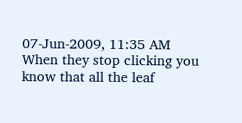07-Jun-2009, 11:35 AM
When they stop clicking you know that all the leaf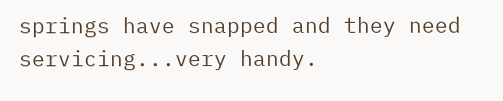springs have snapped and they need servicing...very handy.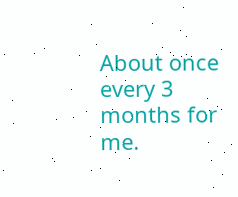About once every 3 months for me.